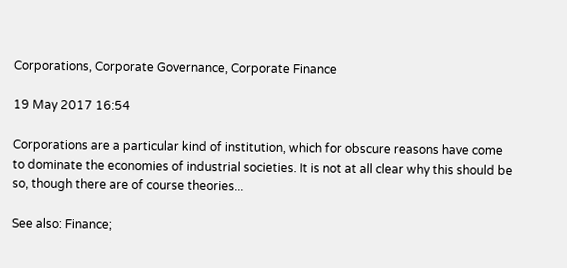Corporations, Corporate Governance, Corporate Finance

19 May 2017 16:54

Corporations are a particular kind of institution, which for obscure reasons have come to dominate the economies of industrial societies. It is not at all clear why this should be so, though there are of course theories...

See also: Finance;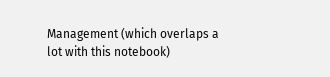Management (which overlaps a lot with this notebook)